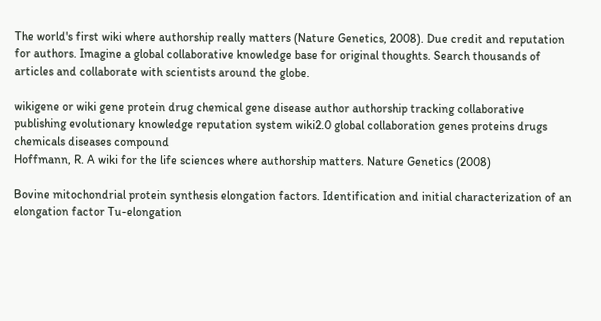The world's first wiki where authorship really matters (Nature Genetics, 2008). Due credit and reputation for authors. Imagine a global collaborative knowledge base for original thoughts. Search thousands of articles and collaborate with scientists around the globe.

wikigene or wiki gene protein drug chemical gene disease author authorship tracking collaborative publishing evolutionary knowledge reputation system wiki2.0 global collaboration genes proteins drugs chemicals diseases compound
Hoffmann, R. A wiki for the life sciences where authorship matters. Nature Genetics (2008)

Bovine mitochondrial protein synthesis elongation factors. Identification and initial characterization of an elongation factor Tu-elongation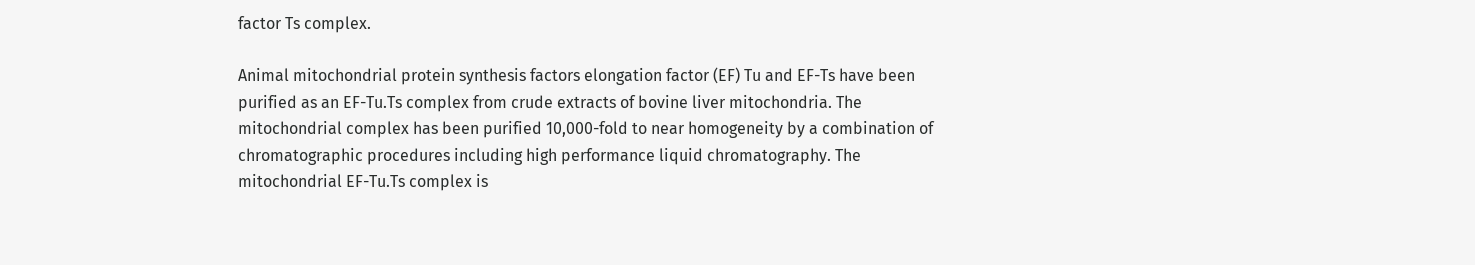factor Ts complex.

Animal mitochondrial protein synthesis factors elongation factor (EF) Tu and EF-Ts have been purified as an EF-Tu.Ts complex from crude extracts of bovine liver mitochondria. The mitochondrial complex has been purified 10,000-fold to near homogeneity by a combination of chromatographic procedures including high performance liquid chromatography. The mitochondrial EF-Tu.Ts complex is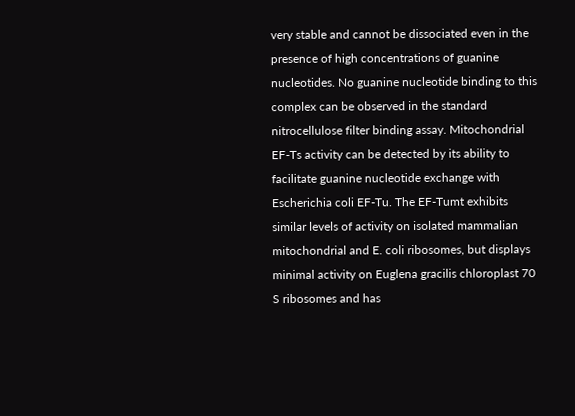very stable and cannot be dissociated even in the presence of high concentrations of guanine nucleotides. No guanine nucleotide binding to this complex can be observed in the standard nitrocellulose filter binding assay. Mitochondrial EF-Ts activity can be detected by its ability to facilitate guanine nucleotide exchange with Escherichia coli EF-Tu. The EF-Tumt exhibits similar levels of activity on isolated mammalian mitochondrial and E. coli ribosomes, but displays minimal activity on Euglena gracilis chloroplast 70 S ribosomes and has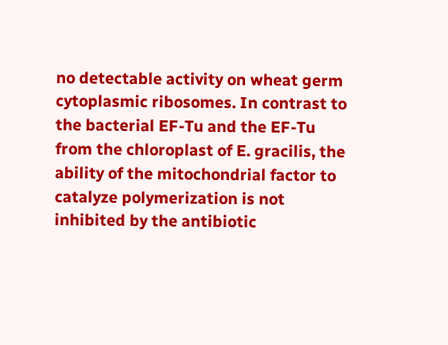no detectable activity on wheat germ cytoplasmic ribosomes. In contrast to the bacterial EF-Tu and the EF-Tu from the chloroplast of E. gracilis, the ability of the mitochondrial factor to catalyze polymerization is not inhibited by the antibiotic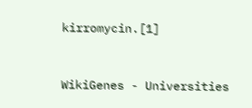kirromycin.[1]


WikiGenes - Universities